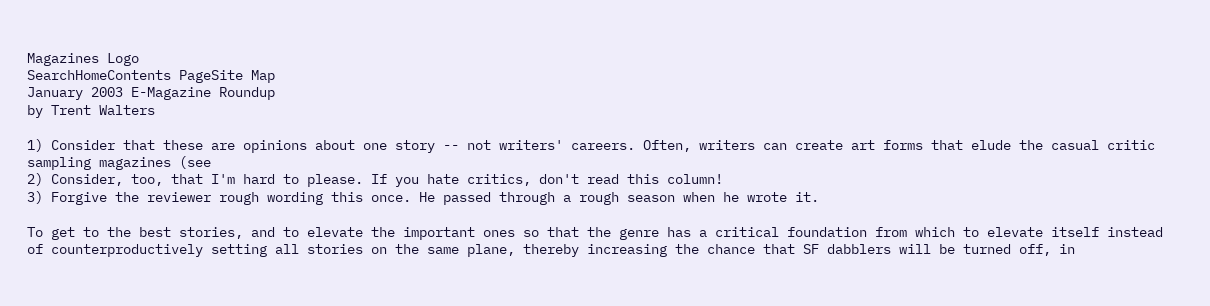Magazines Logo
SearchHomeContents PageSite Map
January 2003 E-Magazine Roundup
by Trent Walters

1) Consider that these are opinions about one story -- not writers' careers. Often, writers can create art forms that elude the casual critic sampling magazines (see
2) Consider, too, that I'm hard to please. If you hate critics, don't read this column!
3) Forgive the reviewer rough wording this once. He passed through a rough season when he wrote it.

To get to the best stories, and to elevate the important ones so that the genre has a critical foundation from which to elevate itself instead of counterproductively setting all stories on the same plane, thereby increasing the chance that SF dabblers will be turned off, in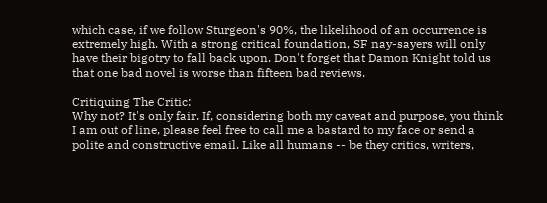which case, if we follow Sturgeon's 90%, the likelihood of an occurrence is extremely high. With a strong critical foundation, SF nay-sayers will only have their bigotry to fall back upon. Don't forget that Damon Knight told us that one bad novel is worse than fifteen bad reviews.

Critiquing The Critic:
Why not? It's only fair. If, considering both my caveat and purpose, you think I am out of line, please feel free to call me a bastard to my face or send a polite and constructive email. Like all humans -- be they critics, writers,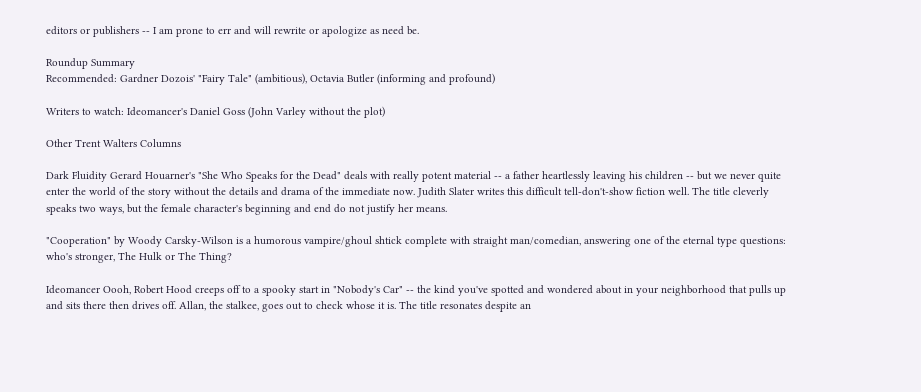editors or publishers -- I am prone to err and will rewrite or apologize as need be.

Roundup Summary
Recommended: Gardner Dozois' "Fairy Tale" (ambitious), Octavia Butler (informing and profound)

Writers to watch: Ideomancer's Daniel Goss (John Varley without the plot)

Other Trent Walters Columns

Dark Fluidity Gerard Houarner's "She Who Speaks for the Dead" deals with really potent material -- a father heartlessly leaving his children -- but we never quite enter the world of the story without the details and drama of the immediate now. Judith Slater writes this difficult tell-don't-show fiction well. The title cleverly speaks two ways, but the female character's beginning and end do not justify her means.

"Cooperation" by Woody Carsky-Wilson is a humorous vampire/ghoul shtick complete with straight man/comedian, answering one of the eternal type questions: who's stronger, The Hulk or The Thing?

Ideomancer Oooh, Robert Hood creeps off to a spooky start in "Nobody's Car" -- the kind you've spotted and wondered about in your neighborhood that pulls up and sits there then drives off. Allan, the stalkee, goes out to check whose it is. The title resonates despite an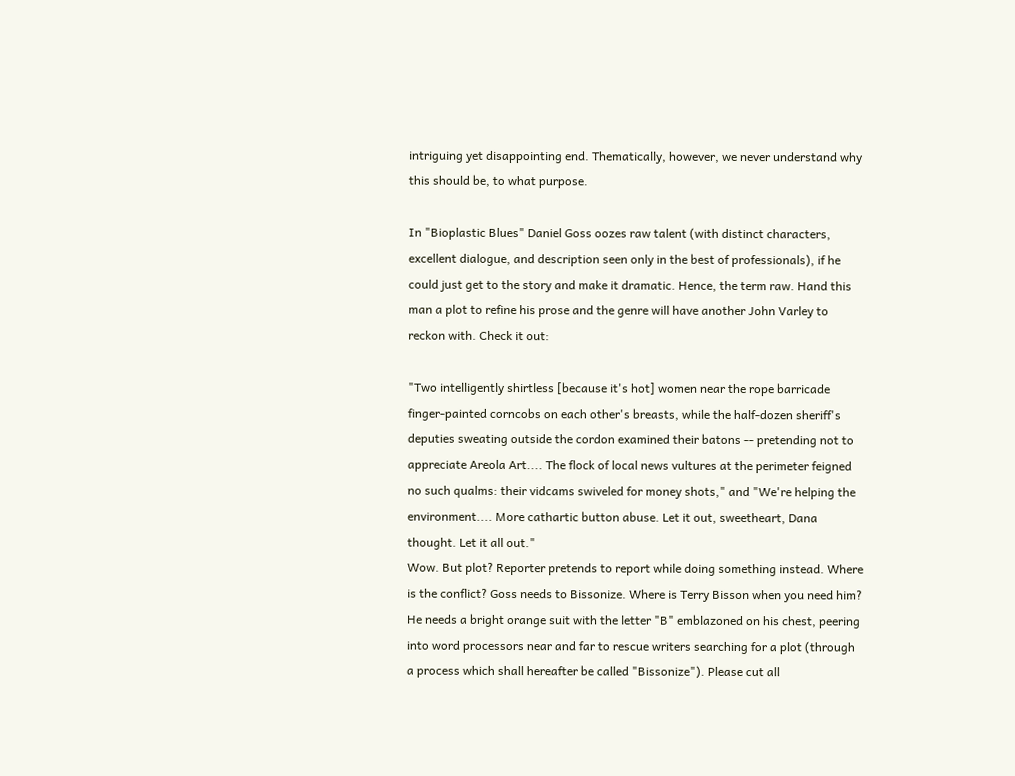intriguing yet disappointing end. Thematically, however, we never understand why this should be, to what purpose.

In "Bioplastic Blues" Daniel Goss oozes raw talent (with distinct characters, excellent dialogue, and description seen only in the best of professionals), if he could just get to the story and make it dramatic. Hence, the term raw. Hand this man a plot to refine his prose and the genre will have another John Varley to reckon with. Check it out:

"Two intelligently shirtless [because it's hot] women near the rope barricade finger-painted corncobs on each other's breasts, while the half-dozen sheriff's deputies sweating outside the cordon examined their batons -- pretending not to appreciate Areola Art.... The flock of local news vultures at the perimeter feigned no such qualms: their vidcams swiveled for money shots," and "We're helping the environment.... More cathartic button abuse. Let it out, sweetheart, Dana thought. Let it all out."
Wow. But plot? Reporter pretends to report while doing something instead. Where is the conflict? Goss needs to Bissonize. Where is Terry Bisson when you need him? He needs a bright orange suit with the letter "B" emblazoned on his chest, peering into word processors near and far to rescue writers searching for a plot (through a process which shall hereafter be called "Bissonize"). Please cut all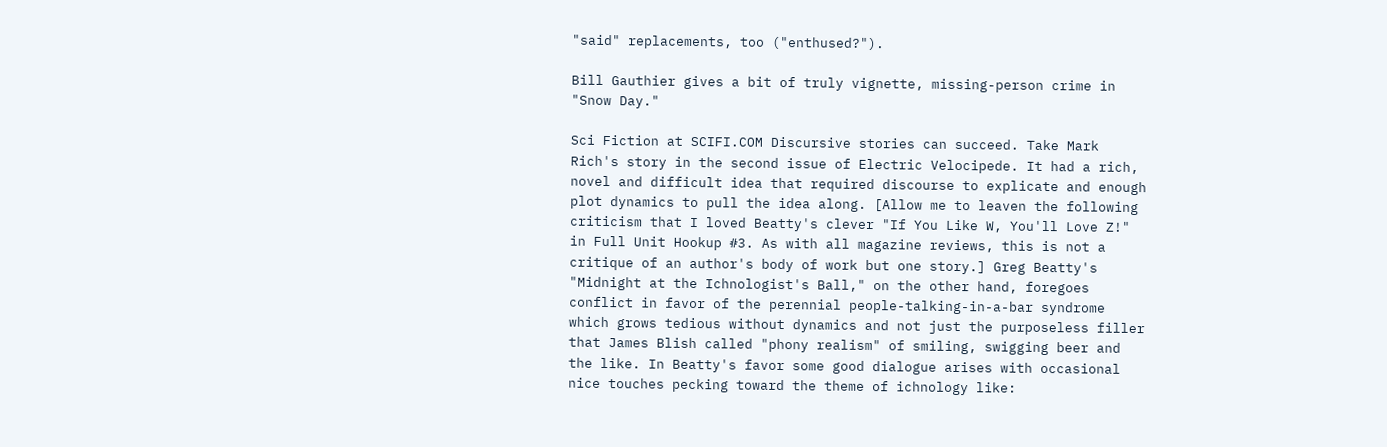"said" replacements, too ("enthused?").

Bill Gauthier gives a bit of truly vignette, missing-person crime in "Snow Day."

Sci Fiction at SCIFI.COM Discursive stories can succeed. Take Mark Rich's story in the second issue of Electric Velocipede. It had a rich, novel and difficult idea that required discourse to explicate and enough plot dynamics to pull the idea along. [Allow me to leaven the following criticism that I loved Beatty's clever "If You Like W, You'll Love Z!" in Full Unit Hookup #3. As with all magazine reviews, this is not a critique of an author's body of work but one story.] Greg Beatty's "Midnight at the Ichnologist's Ball," on the other hand, foregoes conflict in favor of the perennial people-talking-in-a-bar syndrome which grows tedious without dynamics and not just the purposeless filler that James Blish called "phony realism" of smiling, swigging beer and the like. In Beatty's favor some good dialogue arises with occasional nice touches pecking toward the theme of ichnology like: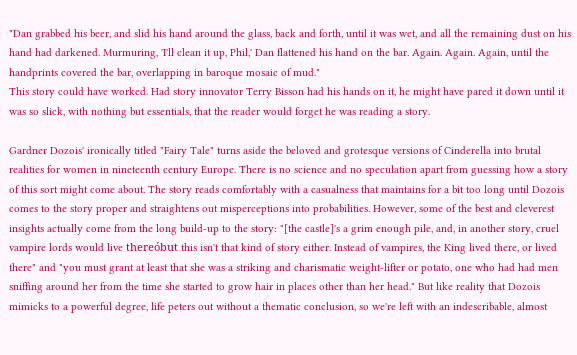"Dan grabbed his beer, and slid his hand around the glass, back and forth, until it was wet, and all the remaining dust on his hand had darkened. Murmuring, 'I'll clean it up, Phil,' Dan flattened his hand on the bar. Again. Again. Again, until the handprints covered the bar, overlapping in baroque mosaic of mud."
This story could have worked. Had story innovator Terry Bisson had his hands on it, he might have pared it down until it was so slick, with nothing but essentials, that the reader would forget he was reading a story.

Gardner Dozois' ironically titled "Fairy Tale" turns aside the beloved and grotesque versions of Cinderella into brutal realities for women in nineteenth century Europe. There is no science and no speculation apart from guessing how a story of this sort might come about. The story reads comfortably with a casualness that maintains for a bit too long until Dozois comes to the story proper and straightens out misperceptions into probabilities. However, some of the best and cleverest insights actually come from the long build-up to the story: "[the castle]'s a grim enough pile, and, in another story, cruel vampire lords would live thereóbut this isn't that kind of story either. Instead of vampires, the King lived there, or lived there" and "you must grant at least that she was a striking and charismatic weight-lifter or potato, one who had had men sniffing around her from the time she started to grow hair in places other than her head." But like reality that Dozois mimicks to a powerful degree, life peters out without a thematic conclusion, so we're left with an indescribable, almost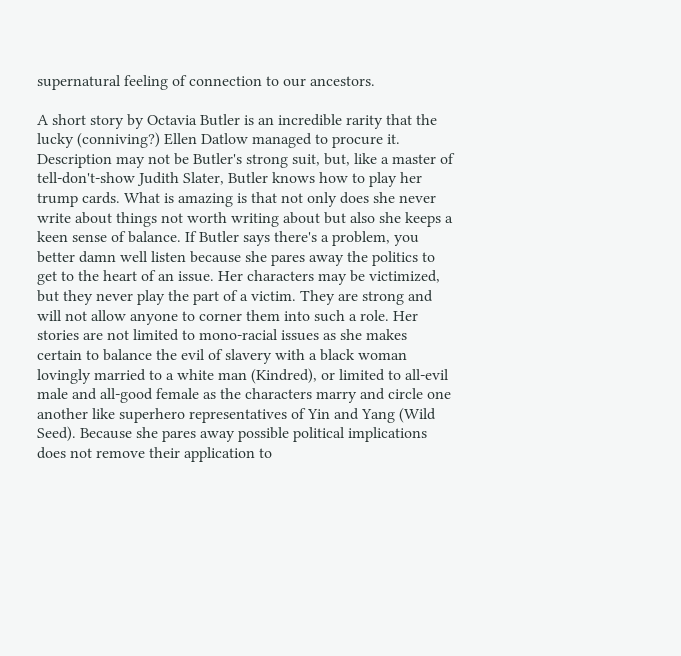supernatural feeling of connection to our ancestors.

A short story by Octavia Butler is an incredible rarity that the lucky (conniving?) Ellen Datlow managed to procure it. Description may not be Butler's strong suit, but, like a master of tell-don't-show Judith Slater, Butler knows how to play her trump cards. What is amazing is that not only does she never write about things not worth writing about but also she keeps a keen sense of balance. If Butler says there's a problem, you better damn well listen because she pares away the politics to get to the heart of an issue. Her characters may be victimized, but they never play the part of a victim. They are strong and will not allow anyone to corner them into such a role. Her stories are not limited to mono-racial issues as she makes certain to balance the evil of slavery with a black woman lovingly married to a white man (Kindred), or limited to all-evil male and all-good female as the characters marry and circle one another like superhero representatives of Yin and Yang (Wild Seed). Because she pares away possible political implications does not remove their application to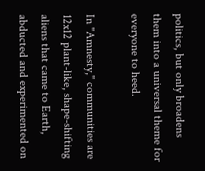politics, but only broadens them into a universal theme for everyone to heed.

In "Amnesty," communities are 12x12 plant-like, shape-shifting aliens that came to Earth, abducted and experimented on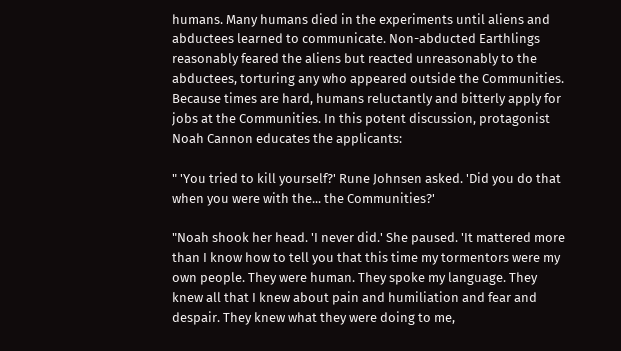humans. Many humans died in the experiments until aliens and abductees learned to communicate. Non-abducted Earthlings reasonably feared the aliens but reacted unreasonably to the abductees, torturing any who appeared outside the Communities. Because times are hard, humans reluctantly and bitterly apply for jobs at the Communities. In this potent discussion, protagonist Noah Cannon educates the applicants:

" 'You tried to kill yourself?' Rune Johnsen asked. 'Did you do that when you were with the... the Communities?'

"Noah shook her head. 'I never did.' She paused. 'It mattered more than I know how to tell you that this time my tormentors were my own people. They were human. They spoke my language. They knew all that I knew about pain and humiliation and fear and despair. They knew what they were doing to me,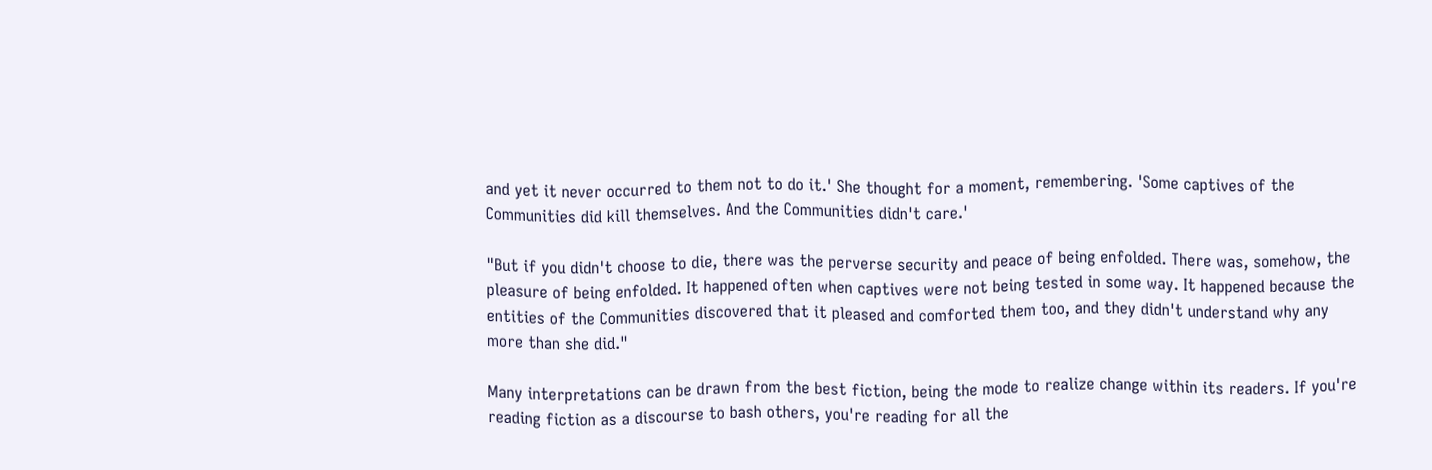and yet it never occurred to them not to do it.' She thought for a moment, remembering. 'Some captives of the Communities did kill themselves. And the Communities didn't care.'

"But if you didn't choose to die, there was the perverse security and peace of being enfolded. There was, somehow, the pleasure of being enfolded. It happened often when captives were not being tested in some way. It happened because the entities of the Communities discovered that it pleased and comforted them too, and they didn't understand why any more than she did."

Many interpretations can be drawn from the best fiction, being the mode to realize change within its readers. If you're reading fiction as a discourse to bash others, you're reading for all the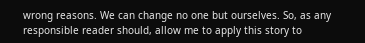wrong reasons. We can change no one but ourselves. So, as any responsible reader should, allow me to apply this story to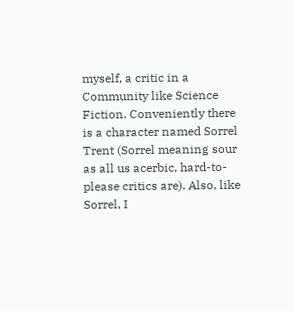myself, a critic in a Community like Science Fiction. Conveniently there is a character named Sorrel Trent (Sorrel meaning sour as all us acerbic, hard-to-please critics are). Also, like Sorrel, I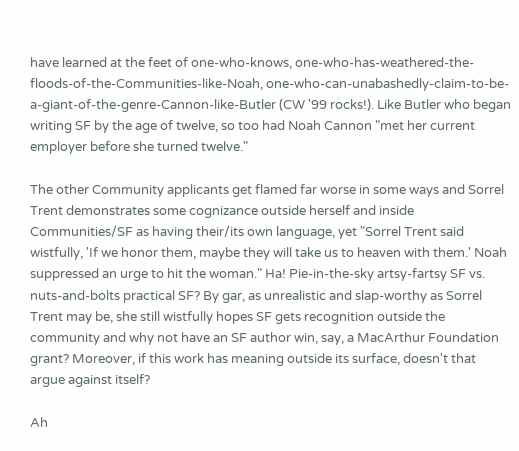have learned at the feet of one-who-knows, one-who-has-weathered-the-floods-of-the-Communities-like-Noah, one-who-can-unabashedly-claim-to-be-a-giant-of-the-genre-Cannon-like-Butler (CW '99 rocks!). Like Butler who began writing SF by the age of twelve, so too had Noah Cannon "met her current employer before she turned twelve."

The other Community applicants get flamed far worse in some ways and Sorrel Trent demonstrates some cognizance outside herself and inside Communities/SF as having their/its own language, yet "Sorrel Trent said wistfully, 'If we honor them, maybe they will take us to heaven with them.' Noah suppressed an urge to hit the woman." Ha! Pie-in-the-sky artsy-fartsy SF vs. nuts-and-bolts practical SF? By gar, as unrealistic and slap-worthy as Sorrel Trent may be, she still wistfully hopes SF gets recognition outside the community and why not have an SF author win, say, a MacArthur Foundation grant? Moreover, if this work has meaning outside its surface, doesn't that argue against itself?

Ah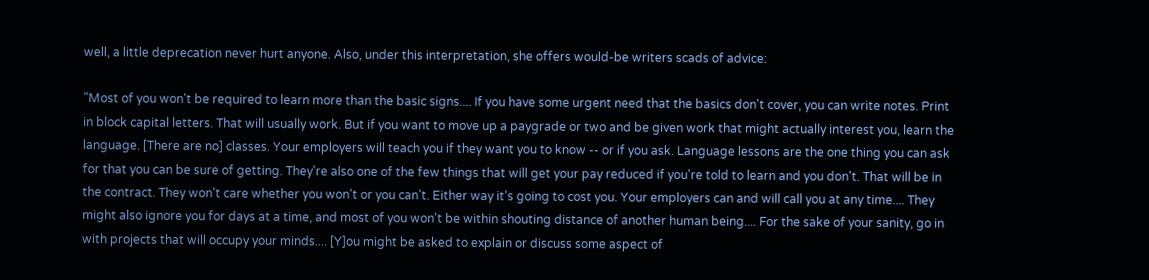well, a little deprecation never hurt anyone. Also, under this interpretation, she offers would-be writers scads of advice:

"Most of you won't be required to learn more than the basic signs.... If you have some urgent need that the basics don't cover, you can write notes. Print in block capital letters. That will usually work. But if you want to move up a paygrade or two and be given work that might actually interest you, learn the language. [There are no] classes. Your employers will teach you if they want you to know -- or if you ask. Language lessons are the one thing you can ask for that you can be sure of getting. They're also one of the few things that will get your pay reduced if you're told to learn and you don't. That will be in the contract. They won't care whether you won't or you can't. Either way it's going to cost you. Your employers can and will call you at any time.... They might also ignore you for days at a time, and most of you won't be within shouting distance of another human being.... For the sake of your sanity, go in with projects that will occupy your minds.... [Y]ou might be asked to explain or discuss some aspect of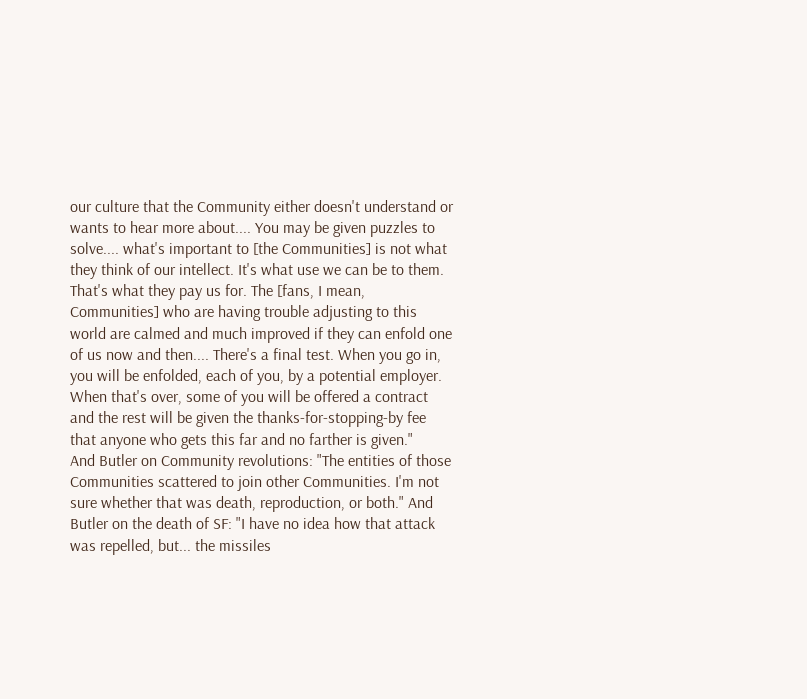our culture that the Community either doesn't understand or wants to hear more about.... You may be given puzzles to solve.... what's important to [the Communities] is not what they think of our intellect. It's what use we can be to them. That's what they pay us for. The [fans, I mean, Communities] who are having trouble adjusting to this world are calmed and much improved if they can enfold one of us now and then.... There's a final test. When you go in, you will be enfolded, each of you, by a potential employer. When that's over, some of you will be offered a contract and the rest will be given the thanks-for-stopping-by fee that anyone who gets this far and no farther is given."
And Butler on Community revolutions: "The entities of those Communities scattered to join other Communities. I'm not sure whether that was death, reproduction, or both." And Butler on the death of SF: "I have no idea how that attack was repelled, but... the missiles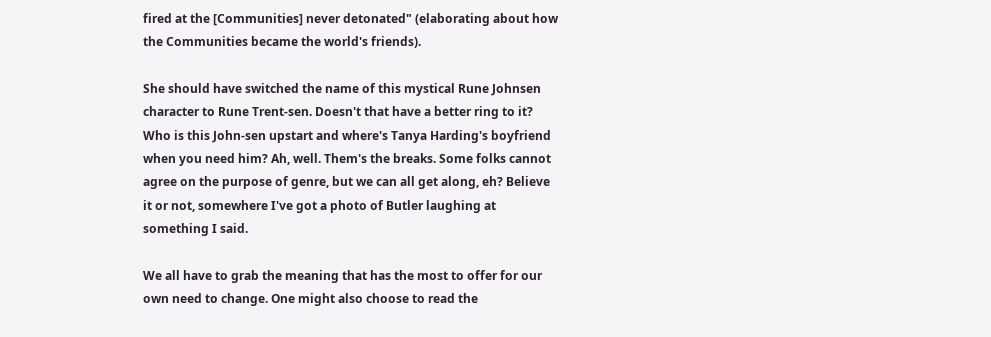fired at the [Communities] never detonated" (elaborating about how the Communities became the world's friends).

She should have switched the name of this mystical Rune Johnsen character to Rune Trent-sen. Doesn't that have a better ring to it? Who is this John-sen upstart and where's Tanya Harding's boyfriend when you need him? Ah, well. Them's the breaks. Some folks cannot agree on the purpose of genre, but we can all get along, eh? Believe it or not, somewhere I've got a photo of Butler laughing at something I said.

We all have to grab the meaning that has the most to offer for our own need to change. One might also choose to read the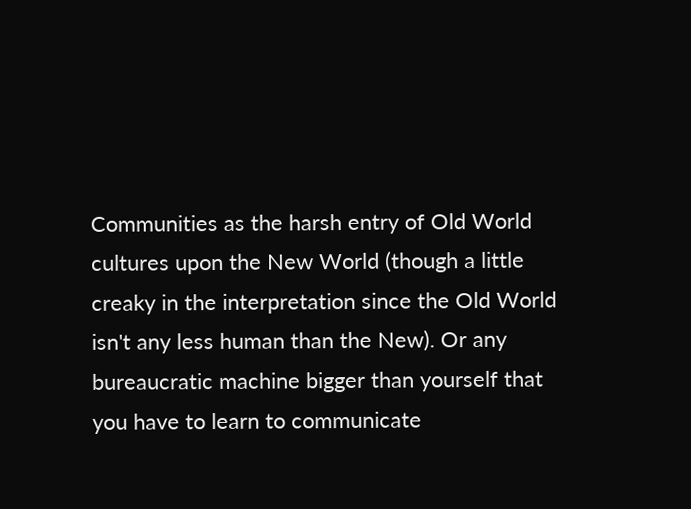Communities as the harsh entry of Old World cultures upon the New World (though a little creaky in the interpretation since the Old World isn't any less human than the New). Or any bureaucratic machine bigger than yourself that you have to learn to communicate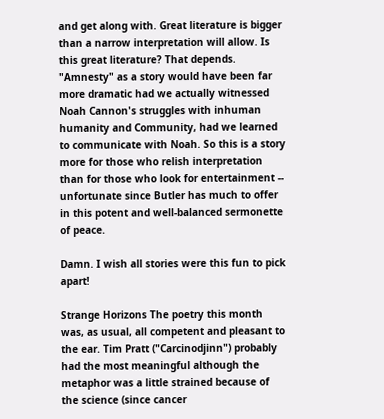and get along with. Great literature is bigger than a narrow interpretation will allow. Is this great literature? That depends. "Amnesty" as a story would have been far more dramatic had we actually witnessed Noah Cannon's struggles with inhuman humanity and Community, had we learned to communicate with Noah. So this is a story more for those who relish interpretation than for those who look for entertainment -- unfortunate since Butler has much to offer in this potent and well-balanced sermonette of peace.

Damn. I wish all stories were this fun to pick apart!

Strange Horizons The poetry this month was, as usual, all competent and pleasant to the ear. Tim Pratt ("Carcinodjinn") probably had the most meaningful although the metaphor was a little strained because of the science (since cancer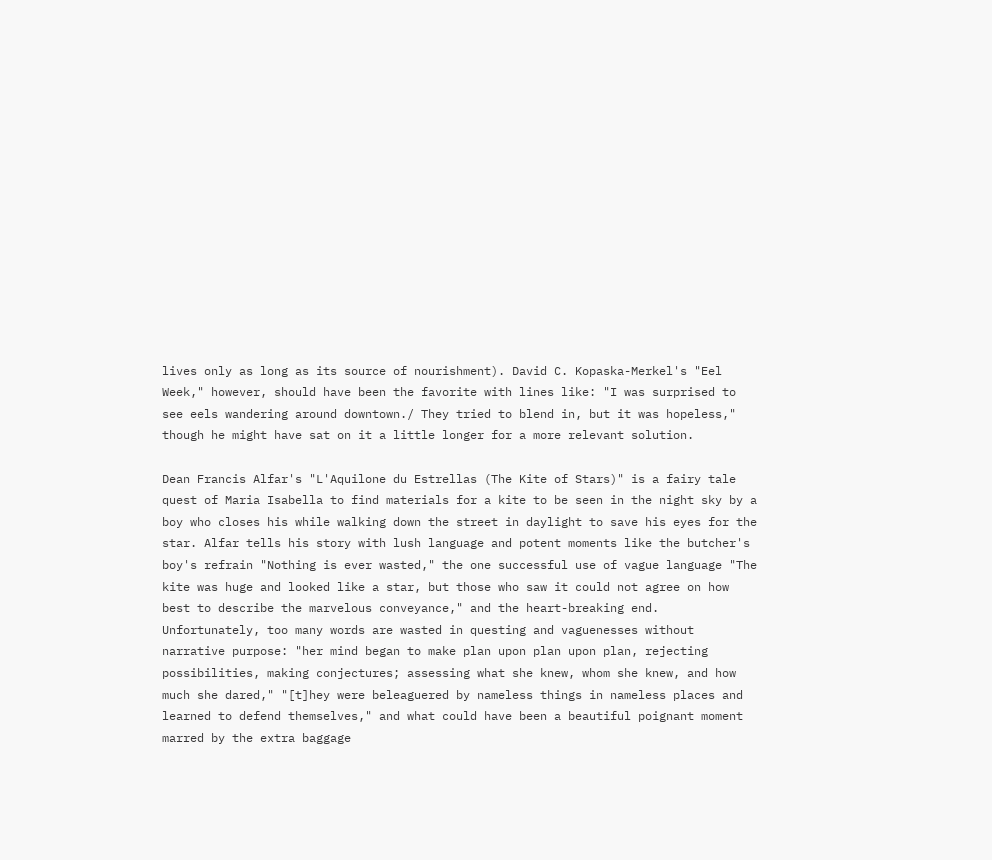lives only as long as its source of nourishment). David C. Kopaska-Merkel's "Eel Week," however, should have been the favorite with lines like: "I was surprised to see eels wandering around downtown./ They tried to blend in, but it was hopeless," though he might have sat on it a little longer for a more relevant solution.

Dean Francis Alfar's "L'Aquilone du Estrellas (The Kite of Stars)" is a fairy tale quest of Maria Isabella to find materials for a kite to be seen in the night sky by a boy who closes his while walking down the street in daylight to save his eyes for the star. Alfar tells his story with lush language and potent moments like the butcher's boy's refrain "Nothing is ever wasted," the one successful use of vague language "The kite was huge and looked like a star, but those who saw it could not agree on how best to describe the marvelous conveyance," and the heart-breaking end. Unfortunately, too many words are wasted in questing and vaguenesses without narrative purpose: "her mind began to make plan upon plan upon plan, rejecting possibilities, making conjectures; assessing what she knew, whom she knew, and how much she dared," "[t]hey were beleaguered by nameless things in nameless places and learned to defend themselves," and what could have been a beautiful poignant moment marred by the extra baggage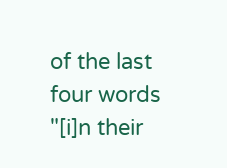of the last four words "[i]n their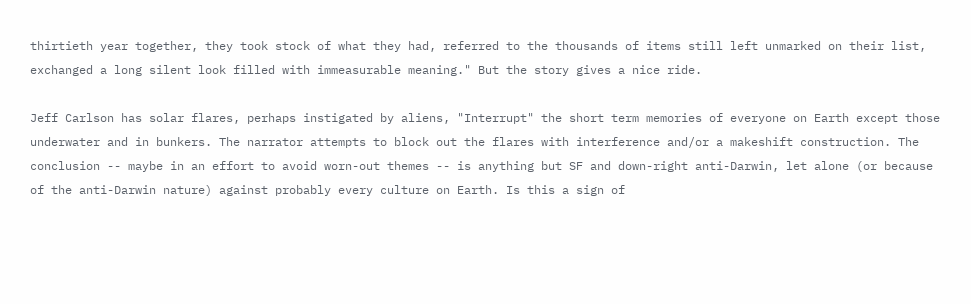thirtieth year together, they took stock of what they had, referred to the thousands of items still left unmarked on their list, exchanged a long silent look filled with immeasurable meaning." But the story gives a nice ride.

Jeff Carlson has solar flares, perhaps instigated by aliens, "Interrupt" the short term memories of everyone on Earth except those underwater and in bunkers. The narrator attempts to block out the flares with interference and/or a makeshift construction. The conclusion -- maybe in an effort to avoid worn-out themes -- is anything but SF and down-right anti-Darwin, let alone (or because of the anti-Darwin nature) against probably every culture on Earth. Is this a sign of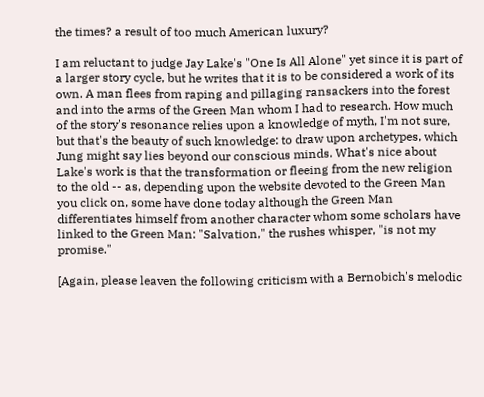the times? a result of too much American luxury?

I am reluctant to judge Jay Lake's "One Is All Alone" yet since it is part of a larger story cycle, but he writes that it is to be considered a work of its own. A man flees from raping and pillaging ransackers into the forest and into the arms of the Green Man whom I had to research. How much of the story's resonance relies upon a knowledge of myth, I'm not sure, but that's the beauty of such knowledge: to draw upon archetypes, which Jung might say lies beyond our conscious minds. What's nice about Lake's work is that the transformation or fleeing from the new religion to the old -- as, depending upon the website devoted to the Green Man you click on, some have done today although the Green Man differentiates himself from another character whom some scholars have linked to the Green Man: "Salvation," the rushes whisper, "is not my promise."

[Again, please leaven the following criticism with a Bernobich's melodic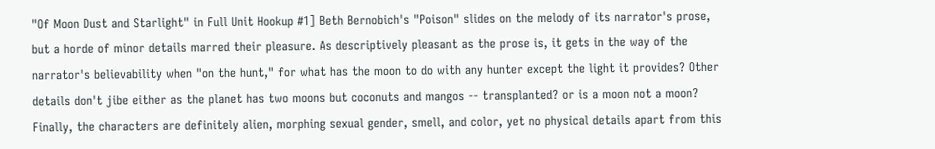"Of Moon Dust and Starlight" in Full Unit Hookup #1] Beth Bernobich's "Poison" slides on the melody of its narrator's prose, but a horde of minor details marred their pleasure. As descriptively pleasant as the prose is, it gets in the way of the narrator's believability when "on the hunt," for what has the moon to do with any hunter except the light it provides? Other details don't jibe either as the planet has two moons but coconuts and mangos -- transplanted? or is a moon not a moon? Finally, the characters are definitely alien, morphing sexual gender, smell, and color, yet no physical details apart from this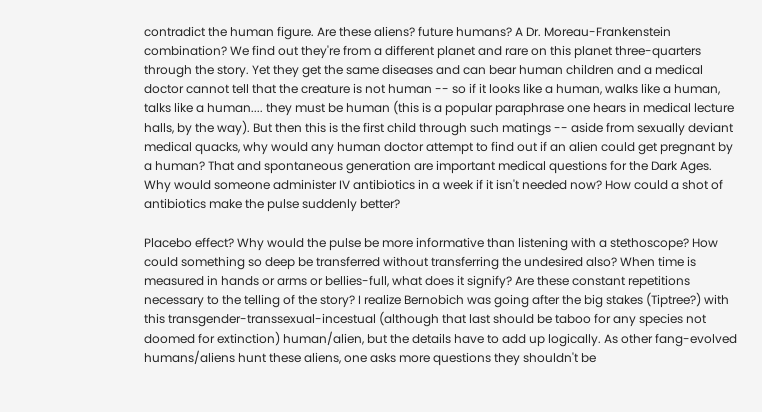contradict the human figure. Are these aliens? future humans? A Dr. Moreau-Frankenstein combination? We find out they're from a different planet and rare on this planet three-quarters through the story. Yet they get the same diseases and can bear human children and a medical doctor cannot tell that the creature is not human -- so if it looks like a human, walks like a human, talks like a human.... they must be human (this is a popular paraphrase one hears in medical lecture halls, by the way). But then this is the first child through such matings -- aside from sexually deviant medical quacks, why would any human doctor attempt to find out if an alien could get pregnant by a human? That and spontaneous generation are important medical questions for the Dark Ages. Why would someone administer IV antibiotics in a week if it isn't needed now? How could a shot of antibiotics make the pulse suddenly better?

Placebo effect? Why would the pulse be more informative than listening with a stethoscope? How could something so deep be transferred without transferring the undesired also? When time is measured in hands or arms or bellies-full, what does it signify? Are these constant repetitions necessary to the telling of the story? I realize Bernobich was going after the big stakes (Tiptree?) with this transgender-transsexual-incestual (although that last should be taboo for any species not doomed for extinction) human/alien, but the details have to add up logically. As other fang-evolved humans/aliens hunt these aliens, one asks more questions they shouldn't be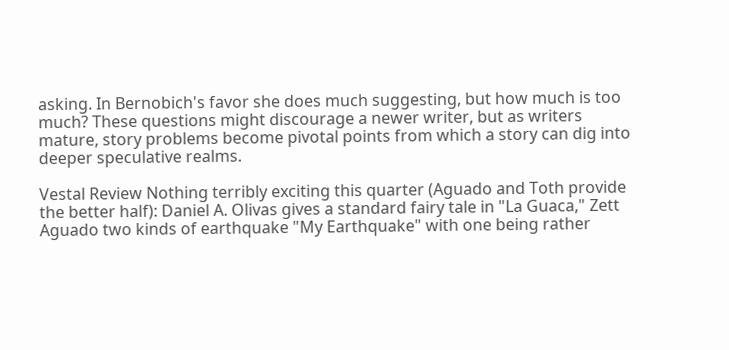asking. In Bernobich's favor she does much suggesting, but how much is too much? These questions might discourage a newer writer, but as writers mature, story problems become pivotal points from which a story can dig into deeper speculative realms.

Vestal Review Nothing terribly exciting this quarter (Aguado and Toth provide the better half): Daniel A. Olivas gives a standard fairy tale in "La Guaca," Zett Aguado two kinds of earthquake "My Earthquake" with one being rather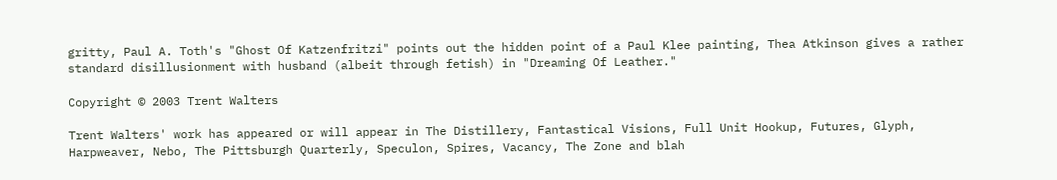gritty, Paul A. Toth's "Ghost Of Katzenfritzi" points out the hidden point of a Paul Klee painting, Thea Atkinson gives a rather standard disillusionment with husband (albeit through fetish) in "Dreaming Of Leather."

Copyright © 2003 Trent Walters

Trent Walters' work has appeared or will appear in The Distillery, Fantastical Visions, Full Unit Hookup, Futures, Glyph, Harpweaver, Nebo, The Pittsburgh Quarterly, Speculon, Spires, Vacancy, The Zone and blah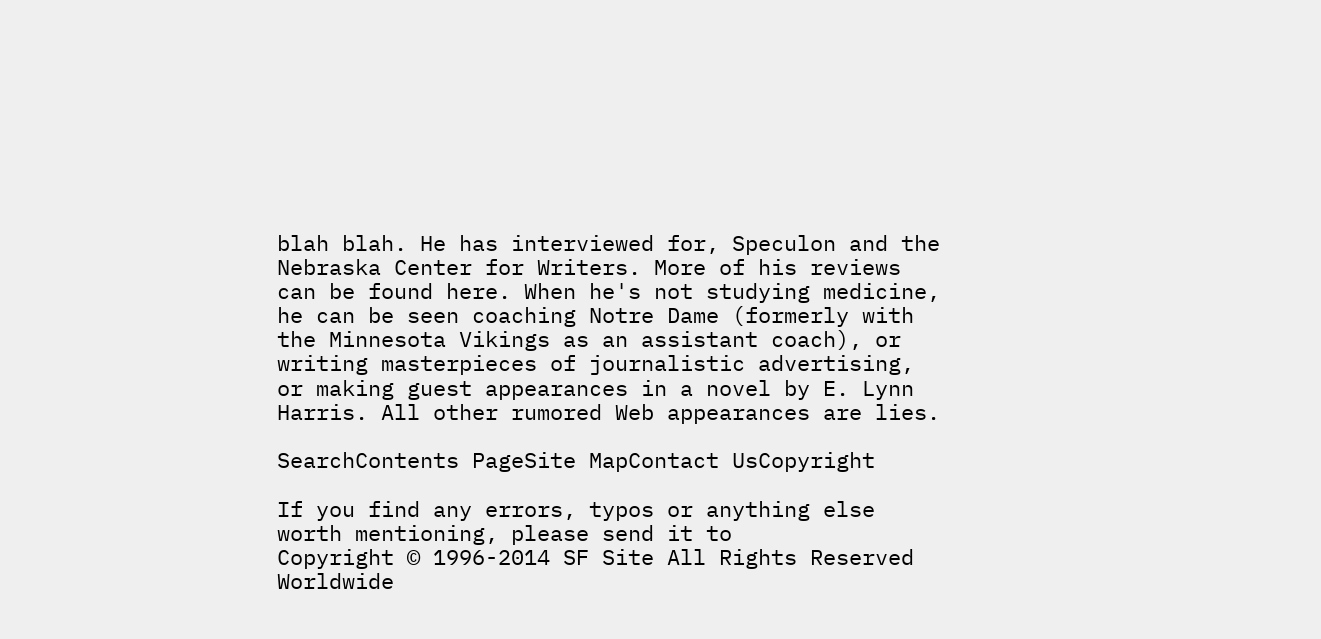blah blah. He has interviewed for, Speculon and the Nebraska Center for Writers. More of his reviews can be found here. When he's not studying medicine, he can be seen coaching Notre Dame (formerly with the Minnesota Vikings as an assistant coach), or writing masterpieces of journalistic advertising, or making guest appearances in a novel by E. Lynn Harris. All other rumored Web appearances are lies.

SearchContents PageSite MapContact UsCopyright

If you find any errors, typos or anything else worth mentioning, please send it to
Copyright © 1996-2014 SF Site All Rights Reserved Worldwide